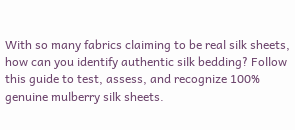With so many fabrics claiming to be real silk sheets, how can you identify authentic silk bedding? Follow this guide to test, assess, and recognize 100% genuine mulberry silk sheets.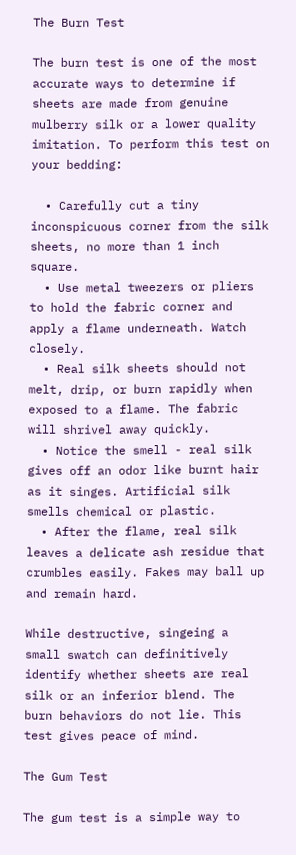The Burn Test

The burn test is one of the most accurate ways to determine if sheets are made from genuine mulberry silk or a lower quality imitation. To perform this test on your bedding:

  • Carefully cut a tiny inconspicuous corner from the silk sheets, no more than 1 inch square.
  • Use metal tweezers or pliers to hold the fabric corner and apply a flame underneath. Watch closely.
  • Real silk sheets should not melt, drip, or burn rapidly when exposed to a flame. The fabric will shrivel away quickly.
  • Notice the smell - real silk gives off an odor like burnt hair as it singes. Artificial silk smells chemical or plastic.
  • After the flame, real silk leaves a delicate ash residue that crumbles easily. Fakes may ball up and remain hard.

While destructive, singeing a small swatch can definitively identify whether sheets are real silk or an inferior blend. The burn behaviors do not lie. This test gives peace of mind.

The Gum Test

The gum test is a simple way to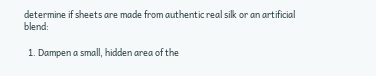determine if sheets are made from authentic real silk or an artificial blend:

  1. Dampen a small, hidden area of the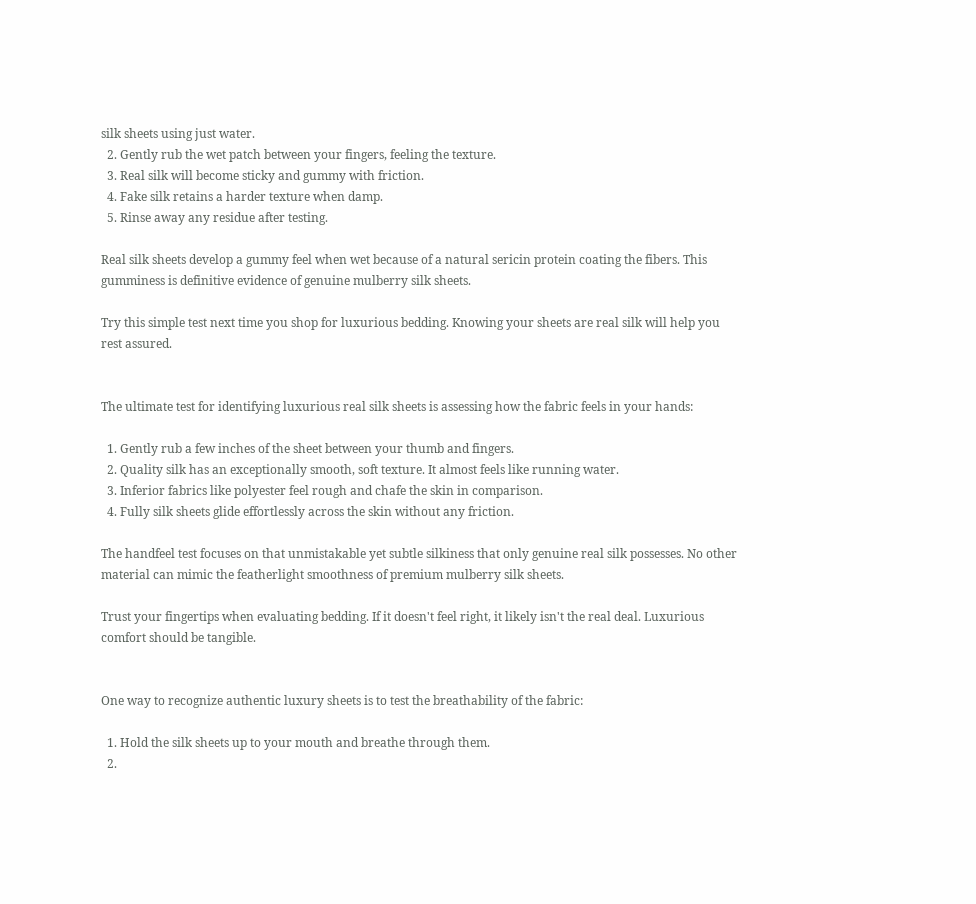silk sheets using just water.
  2. Gently rub the wet patch between your fingers, feeling the texture.
  3. Real silk will become sticky and gummy with friction.
  4. Fake silk retains a harder texture when damp.
  5. Rinse away any residue after testing.

Real silk sheets develop a gummy feel when wet because of a natural sericin protein coating the fibers. This gumminess is definitive evidence of genuine mulberry silk sheets.

Try this simple test next time you shop for luxurious bedding. Knowing your sheets are real silk will help you rest assured.


The ultimate test for identifying luxurious real silk sheets is assessing how the fabric feels in your hands:

  1. Gently rub a few inches of the sheet between your thumb and fingers.
  2. Quality silk has an exceptionally smooth, soft texture. It almost feels like running water.
  3. Inferior fabrics like polyester feel rough and chafe the skin in comparison.
  4. Fully silk sheets glide effortlessly across the skin without any friction.

The handfeel test focuses on that unmistakable yet subtle silkiness that only genuine real silk possesses. No other material can mimic the featherlight smoothness of premium mulberry silk sheets.

Trust your fingertips when evaluating bedding. If it doesn't feel right, it likely isn't the real deal. Luxurious comfort should be tangible.


One way to recognize authentic luxury sheets is to test the breathability of the fabric:

  1. Hold the silk sheets up to your mouth and breathe through them.
  2.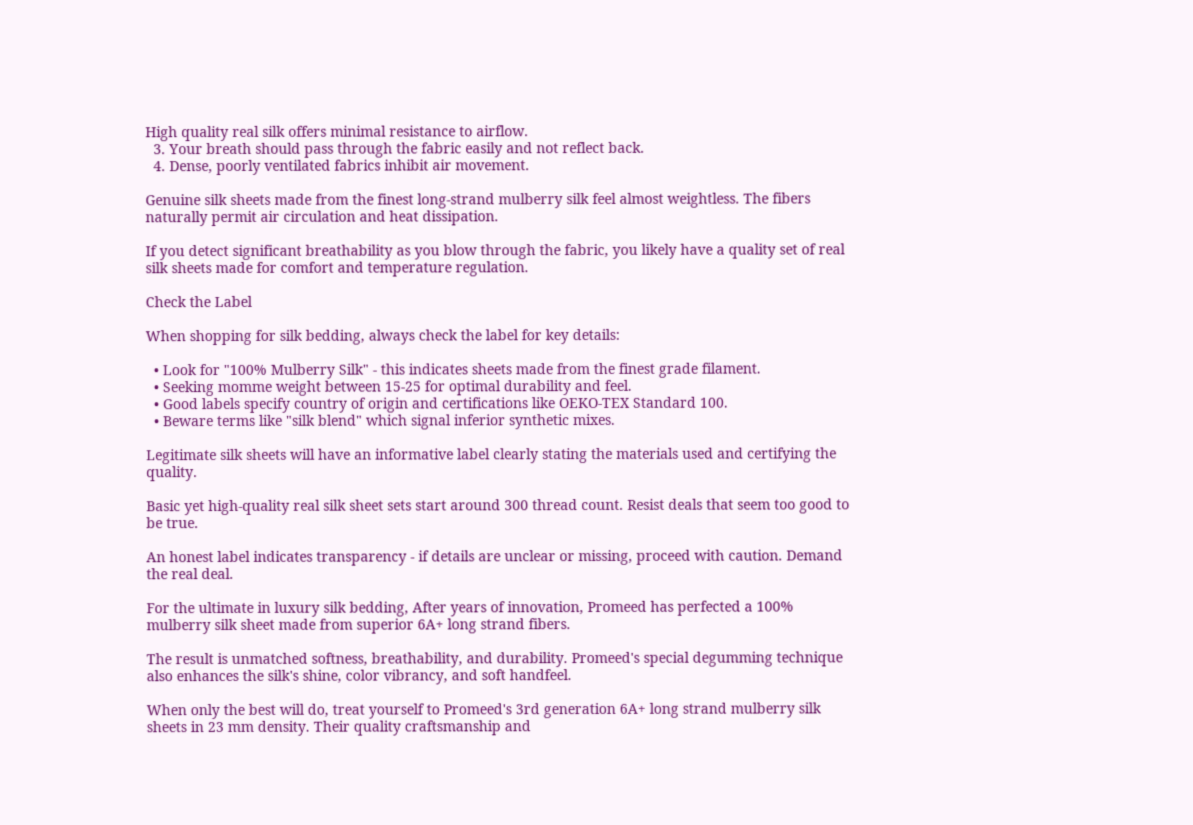High quality real silk offers minimal resistance to airflow.
  3. Your breath should pass through the fabric easily and not reflect back.
  4. Dense, poorly ventilated fabrics inhibit air movement.

Genuine silk sheets made from the finest long-strand mulberry silk feel almost weightless. The fibers naturally permit air circulation and heat dissipation.

If you detect significant breathability as you blow through the fabric, you likely have a quality set of real silk sheets made for comfort and temperature regulation.

Check the Label

When shopping for silk bedding, always check the label for key details:

  • Look for "100% Mulberry Silk" - this indicates sheets made from the finest grade filament.
  • Seeking momme weight between 15-25 for optimal durability and feel.
  • Good labels specify country of origin and certifications like OEKO-TEX Standard 100.
  • Beware terms like "silk blend" which signal inferior synthetic mixes.

Legitimate silk sheets will have an informative label clearly stating the materials used and certifying the quality.

Basic yet high-quality real silk sheet sets start around 300 thread count. Resist deals that seem too good to be true.

An honest label indicates transparency - if details are unclear or missing, proceed with caution. Demand the real deal.

For the ultimate in luxury silk bedding, After years of innovation, Promeed has perfected a 100% mulberry silk sheet made from superior 6A+ long strand fibers.

The result is unmatched softness, breathability, and durability. Promeed's special degumming technique also enhances the silk's shine, color vibrancy, and soft handfeel.

When only the best will do, treat yourself to Promeed's 3rd generation 6A+ long strand mulberry silk sheets in 23 mm density. Their quality craftsmanship and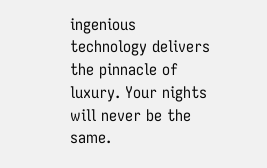ingenious technology delivers the pinnacle of luxury. Your nights will never be the same.